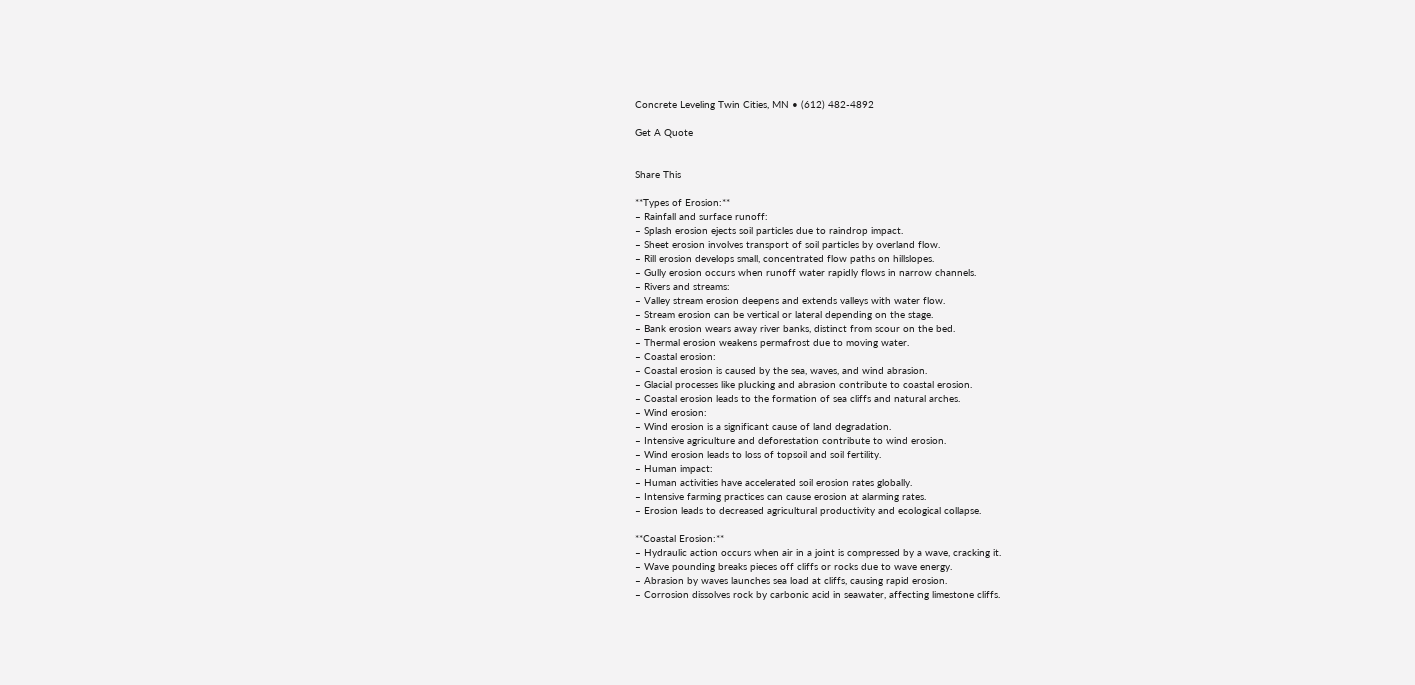Concrete Leveling Twin Cities, MN • (612) 482-4892

Get A Quote


Share This

**Types of Erosion:**
– Rainfall and surface runoff:
– Splash erosion ejects soil particles due to raindrop impact.
– Sheet erosion involves transport of soil particles by overland flow.
– Rill erosion develops small, concentrated flow paths on hillslopes.
– Gully erosion occurs when runoff water rapidly flows in narrow channels.
– Rivers and streams:
– Valley stream erosion deepens and extends valleys with water flow.
– Stream erosion can be vertical or lateral depending on the stage.
– Bank erosion wears away river banks, distinct from scour on the bed.
– Thermal erosion weakens permafrost due to moving water.
– Coastal erosion:
– Coastal erosion is caused by the sea, waves, and wind abrasion.
– Glacial processes like plucking and abrasion contribute to coastal erosion.
– Coastal erosion leads to the formation of sea cliffs and natural arches.
– Wind erosion:
– Wind erosion is a significant cause of land degradation.
– Intensive agriculture and deforestation contribute to wind erosion.
– Wind erosion leads to loss of topsoil and soil fertility.
– Human impact:
– Human activities have accelerated soil erosion rates globally.
– Intensive farming practices can cause erosion at alarming rates.
– Erosion leads to decreased agricultural productivity and ecological collapse.

**Coastal Erosion:**
– Hydraulic action occurs when air in a joint is compressed by a wave, cracking it.
– Wave pounding breaks pieces off cliffs or rocks due to wave energy.
– Abrasion by waves launches sea load at cliffs, causing rapid erosion.
– Corrosion dissolves rock by carbonic acid in seawater, affecting limestone cliffs.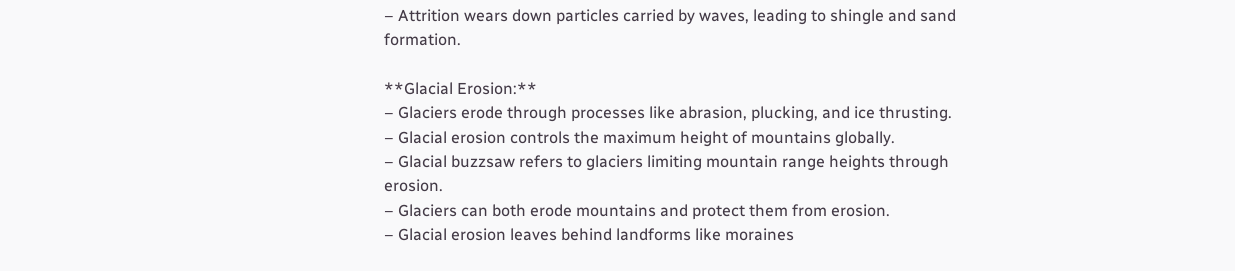– Attrition wears down particles carried by waves, leading to shingle and sand formation.

**Glacial Erosion:**
– Glaciers erode through processes like abrasion, plucking, and ice thrusting.
– Glacial erosion controls the maximum height of mountains globally.
– Glacial buzzsaw refers to glaciers limiting mountain range heights through erosion.
– Glaciers can both erode mountains and protect them from erosion.
– Glacial erosion leaves behind landforms like moraines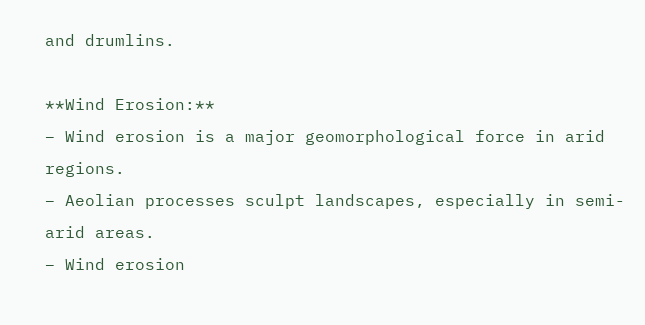and drumlins.

**Wind Erosion:**
– Wind erosion is a major geomorphological force in arid regions.
– Aeolian processes sculpt landscapes, especially in semi-arid areas.
– Wind erosion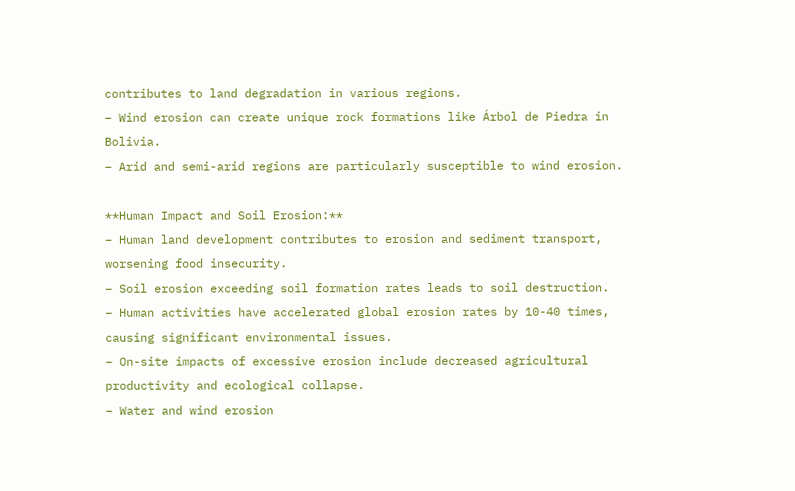contributes to land degradation in various regions.
– Wind erosion can create unique rock formations like Árbol de Piedra in Bolivia.
– Arid and semi-arid regions are particularly susceptible to wind erosion.

**Human Impact and Soil Erosion:**
– Human land development contributes to erosion and sediment transport, worsening food insecurity.
– Soil erosion exceeding soil formation rates leads to soil destruction.
– Human activities have accelerated global erosion rates by 10-40 times, causing significant environmental issues.
– On-site impacts of excessive erosion include decreased agricultural productivity and ecological collapse.
– Water and wind erosion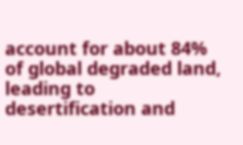account for about 84% of global degraded land, leading to desertification and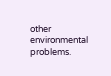other environmental problems.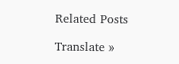Related Posts

Translate »